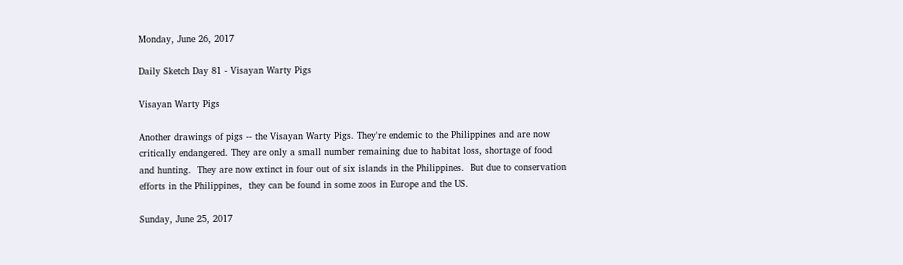Monday, June 26, 2017

Daily Sketch Day 81 - Visayan Warty Pigs

Visayan Warty Pigs

Another drawings of pigs -- the Visayan Warty Pigs. They're endemic to the Philippines and are now critically endangered. They are only a small number remaining due to habitat loss, shortage of food and hunting.  They are now extinct in four out of six islands in the Philippines.  But due to conservation efforts in the Philippines,  they can be found in some zoos in Europe and the US.

Sunday, June 25, 2017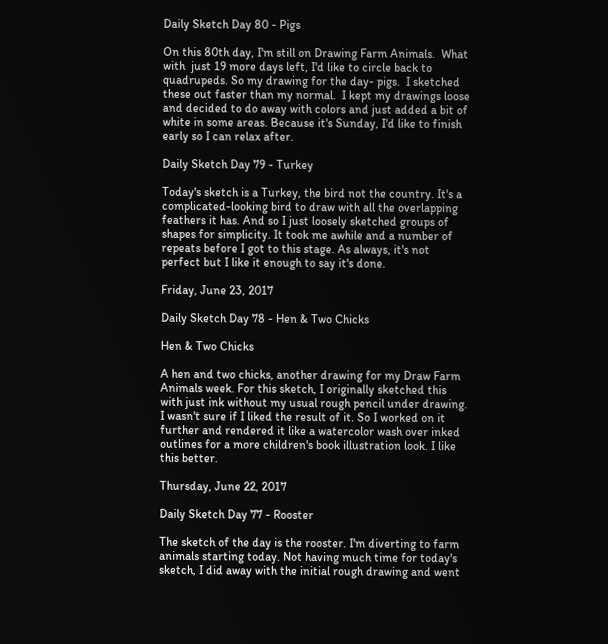Daily Sketch Day 80 - Pigs

On this 80th day, I'm still on Drawing Farm Animals.  What with  just 19 more days left, I'd like to circle back to quadrupeds. So my drawing for the day- pigs.  I sketched these out faster than my normal.  I kept my drawings loose and decided to do away with colors and just added a bit of white in some areas. Because it's Sunday, I'd like to finish early so I can relax after.

Daily Sketch Day 79 - Turkey

Today's sketch is a Turkey, the bird not the country. It's a complicated-looking bird to draw with all the overlapping feathers it has. And so I just loosely sketched groups of shapes for simplicity. It took me awhile and a number of repeats before I got to this stage. As always, it's not perfect but I like it enough to say it's done.

Friday, June 23, 2017

Daily Sketch Day 78 - Hen & Two Chicks

Hen & Two Chicks

A hen and two chicks, another drawing for my Draw Farm Animals week. For this sketch, I originally sketched this with just ink without my usual rough pencil under drawing.  I wasn't sure if I liked the result of it. So I worked on it further and rendered it like a watercolor wash over inked outlines for a more children's book illustration look. I like this better.

Thursday, June 22, 2017

Daily Sketch Day 77 - Rooster

The sketch of the day is the rooster. I'm diverting to farm animals starting today. Not having much time for today's sketch, I did away with the initial rough drawing and went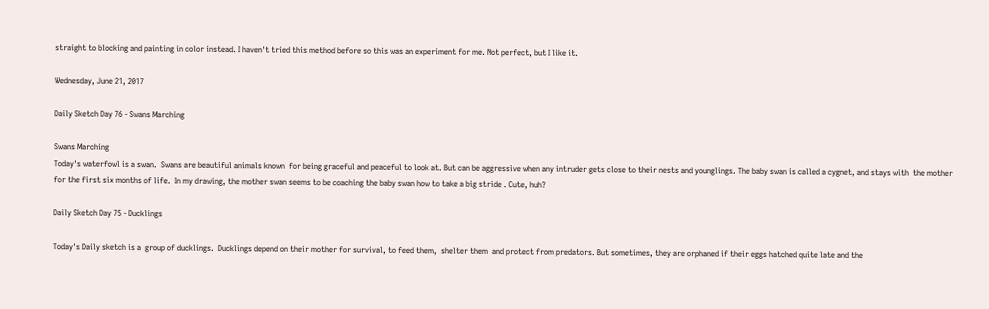straight to blocking and painting in color instead. I haven't tried this method before so this was an experiment for me. Not perfect, but I like it.

Wednesday, June 21, 2017

Daily Sketch Day 76 - Swans Marching

Swans Marching
Today's waterfowl is a swan.  Swans are beautiful animals known  for being graceful and peaceful to look at. But can be aggressive when any intruder gets close to their nests and younglings. The baby swan is called a cygnet, and stays with  the mother for the first six months of life.  In my drawing, the mother swan seems to be coaching the baby swan how to take a big stride . Cute, huh?

Daily Sketch Day 75 - Ducklings

Today's Daily sketch is a  group of ducklings.  Ducklings depend on their mother for survival, to feed them,  shelter them  and protect from predators. But sometimes, they are orphaned if their eggs hatched quite late and the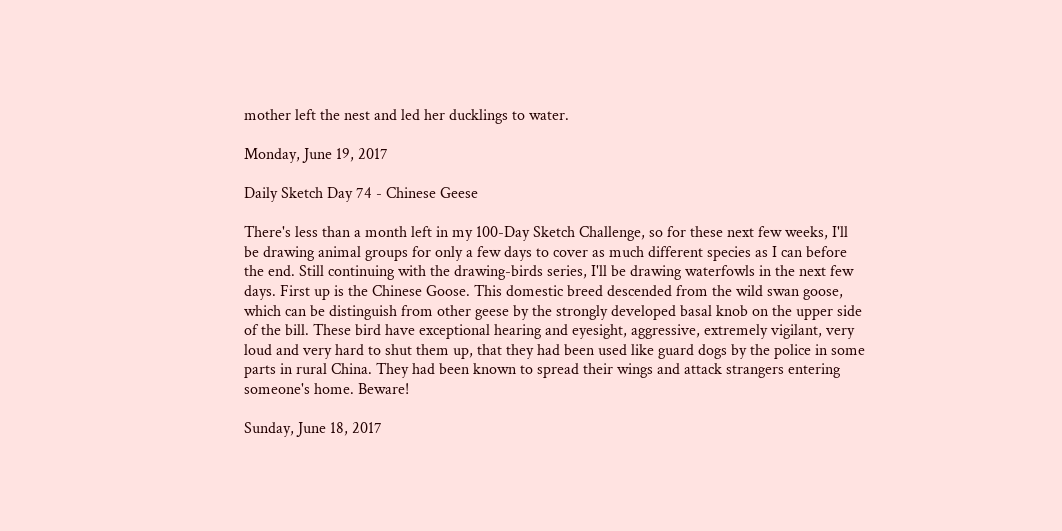mother left the nest and led her ducklings to water.

Monday, June 19, 2017

Daily Sketch Day 74 - Chinese Geese

There's less than a month left in my 100-Day Sketch Challenge, so for these next few weeks, I'll be drawing animal groups for only a few days to cover as much different species as I can before the end. Still continuing with the drawing-birds series, I'll be drawing waterfowls in the next few days. First up is the Chinese Goose. This domestic breed descended from the wild swan goose, which can be distinguish from other geese by the strongly developed basal knob on the upper side of the bill. These bird have exceptional hearing and eyesight, aggressive, extremely vigilant, very loud and very hard to shut them up, that they had been used like guard dogs by the police in some parts in rural China. They had been known to spread their wings and attack strangers entering someone's home. Beware!

Sunday, June 18, 2017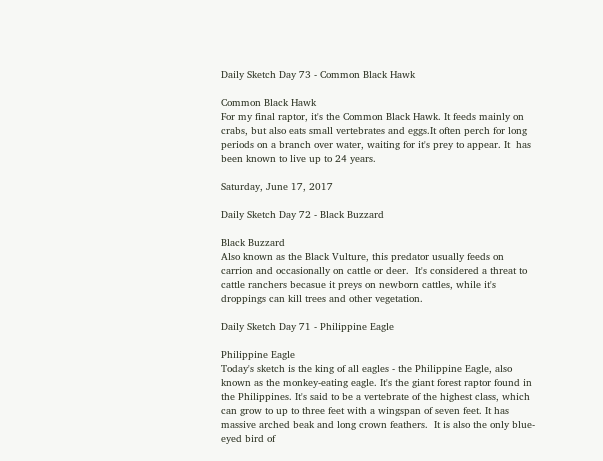Daily Sketch Day 73 - Common Black Hawk

Common Black Hawk
For my final raptor, it's the Common Black Hawk. It feeds mainly on crabs, but also eats small vertebrates and eggs.It often perch for long periods on a branch over water, waiting for it's prey to appear. It  has been known to live up to 24 years.

Saturday, June 17, 2017

Daily Sketch Day 72 - Black Buzzard

Black Buzzard
Also known as the Black Vulture, this predator usually feeds on carrion and occasionally on cattle or deer.  It's considered a threat to cattle ranchers becasue it preys on newborn cattles, while it's droppings can kill trees and other vegetation.

Daily Sketch Day 71 - Philippine Eagle

Philippine Eagle
Today's sketch is the king of all eagles - the Philippine Eagle, also known as the monkey-eating eagle. It's the giant forest raptor found in the Philippines. It's said to be a vertebrate of the highest class, which can grow to up to three feet with a wingspan of seven feet. It has massive arched beak and long crown feathers.  It is also the only blue-eyed bird of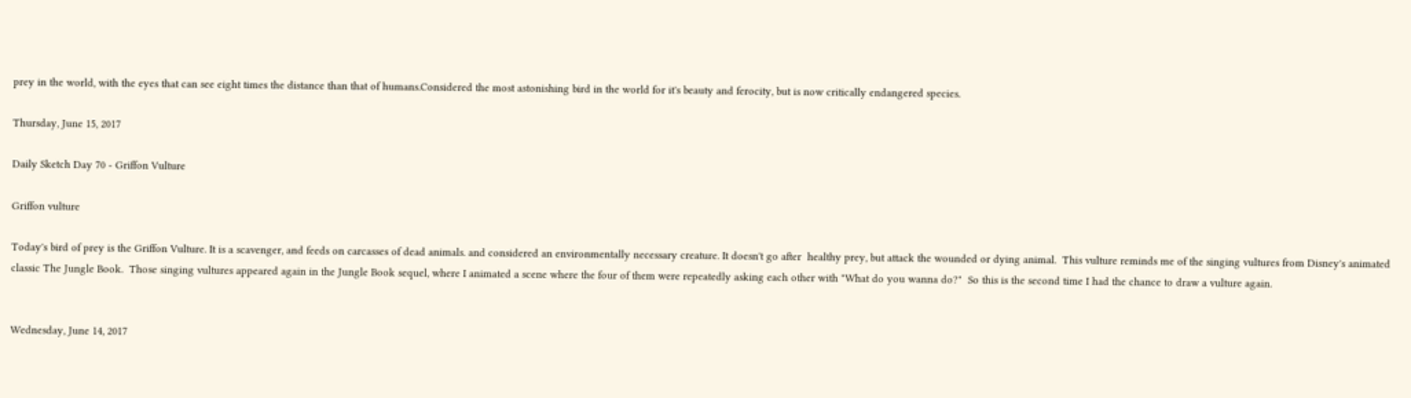prey in the world, with the eyes that can see eight times the distance than that of humans.Considered the most astonishing bird in the world for it's beauty and ferocity, but is now critically endangered species.

Thursday, June 15, 2017

Daily Sketch Day 70 - Griffon Vulture

Griffon vulture

Today's bird of prey is the Griffon Vulture. It is a scavenger, and feeds on carcasses of dead animals. and considered an environmentally necessary creature. It doesn't go after  healthy prey, but attack the wounded or dying animal.  This vulture reminds me of the singing vultures from Disney's animated classic The Jungle Book.  Those singing vultures appeared again in the Jungle Book sequel, where I animated a scene where the four of them were repeatedly asking each other with "What do you wanna do?"  So this is the second time I had the chance to draw a vulture again.


Wednesday, June 14, 2017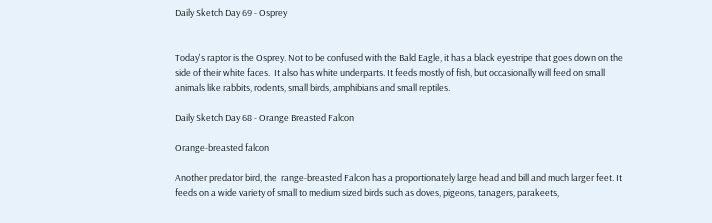Daily Sketch Day 69 - Osprey


Today's raptor is the Osprey. Not to be confused with the Bald Eagle, it has a black eyestripe that goes down on the side of their white faces.  It also has white underparts. It feeds mostly of fish, but occasionally will feed on small animals like rabbits, rodents, small birds, amphibians and small reptiles.

Daily Sketch Day 68 - Orange Breasted Falcon

Orange-breasted falcon

Another predator bird, the  range-breasted Falcon has a proportionately large head and bill and much larger feet. It  feeds on a wide variety of small to medium sized birds such as doves, pigeons, tanagers, parakeets,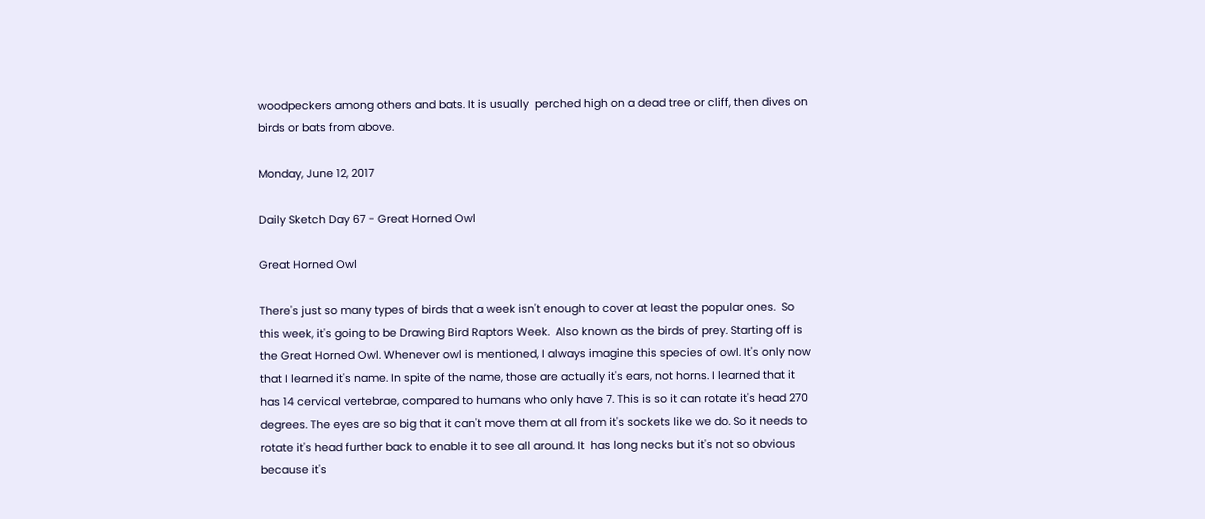woodpeckers among others and bats. It is usually  perched high on a dead tree or cliff, then dives on birds or bats from above.

Monday, June 12, 2017

Daily Sketch Day 67 - Great Horned Owl

Great Horned Owl

There's just so many types of birds that a week isn't enough to cover at least the popular ones.  So this week, it's going to be Drawing Bird Raptors Week.  Also known as the birds of prey. Starting off is the Great Horned Owl. Whenever owl is mentioned, I always imagine this species of owl. It's only now that I learned it's name. In spite of the name, those are actually it's ears, not horns. I learned that it has 14 cervical vertebrae, compared to humans who only have 7. This is so it can rotate it's head 270 degrees. The eyes are so big that it can't move them at all from it's sockets like we do. So it needs to rotate it's head further back to enable it to see all around. It  has long necks but it's not so obvious because it's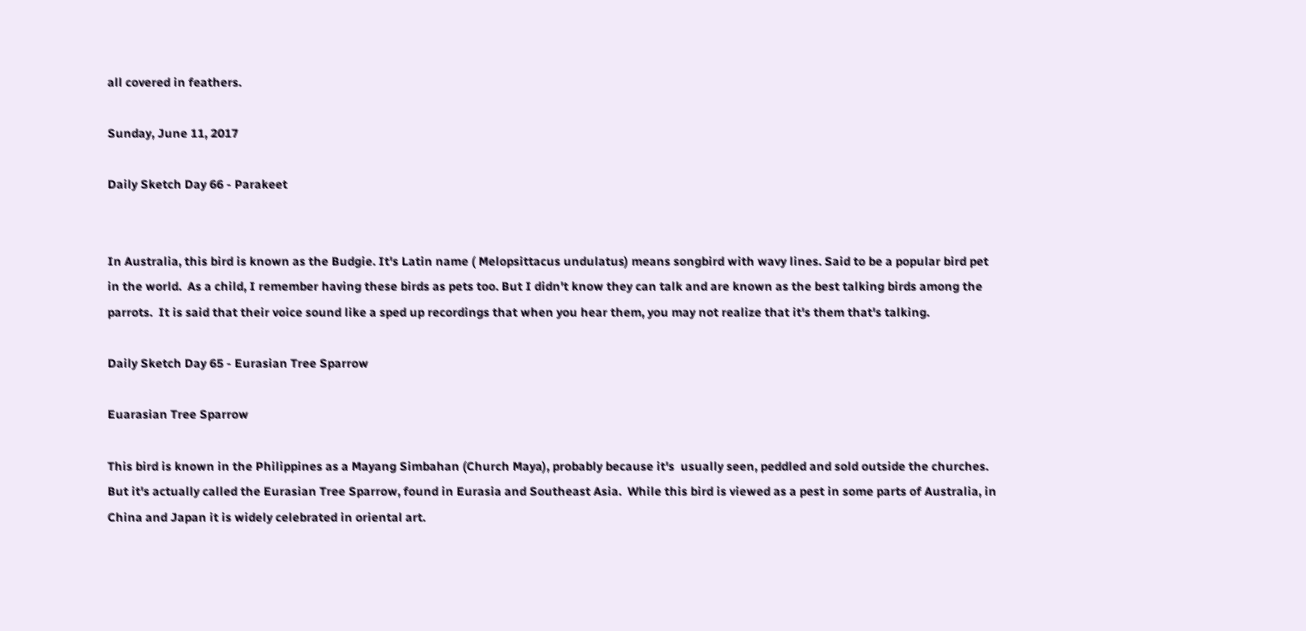all covered in feathers.

Sunday, June 11, 2017

Daily Sketch Day 66 - Parakeet


In Australia, this bird is known as the Budgie. It's Latin name ( Melopsittacus undulatus) means songbird with wavy lines. Said to be a popular bird pet in the world.  As a child, I remember having these birds as pets too. But I didn't know they can talk and are known as the best talking birds among the parrots.  It is said that their voice sound like a sped up recordings that when you hear them, you may not realize that it's them that's talking.

Daily Sketch Day 65 - Eurasian Tree Sparrow

Euarasian Tree Sparrow

This bird is known in the Philippines as a Mayang Simbahan (Church Maya), probably because it's  usually seen, peddled and sold outside the churches. But it's actually called the Eurasian Tree Sparrow, found in Eurasia and Southeast Asia.  While this bird is viewed as a pest in some parts of Australia, in China and Japan it is widely celebrated in oriental art.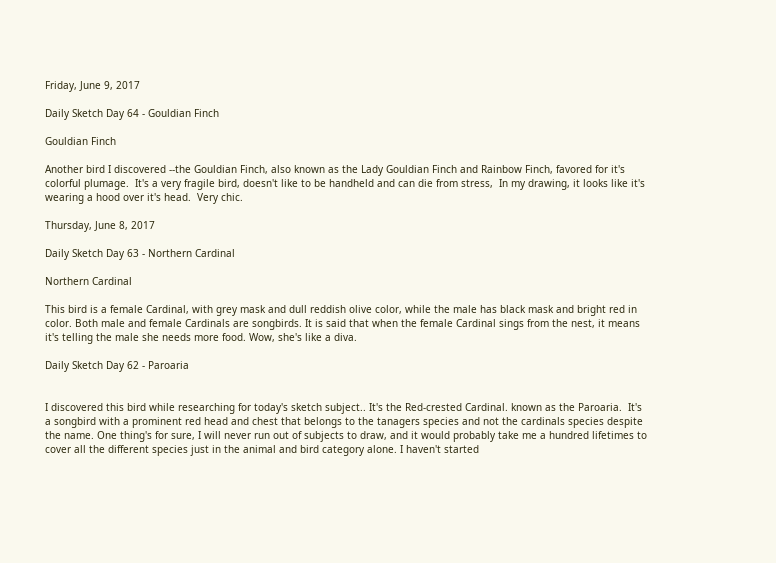Friday, June 9, 2017

Daily Sketch Day 64 - Gouldian Finch

Gouldian Finch

Another bird I discovered --the Gouldian Finch, also known as the Lady Gouldian Finch and Rainbow Finch, favored for it's colorful plumage.  It's a very fragile bird, doesn't like to be handheld and can die from stress,  In my drawing, it looks like it's wearing a hood over it's head.  Very chic.

Thursday, June 8, 2017

Daily Sketch Day 63 - Northern Cardinal

Northern Cardinal

This bird is a female Cardinal, with grey mask and dull reddish olive color, while the male has black mask and bright red in color. Both male and female Cardinals are songbirds. It is said that when the female Cardinal sings from the nest, it means it's telling the male she needs more food. Wow, she's like a diva.

Daily Sketch Day 62 - Paroaria


I discovered this bird while researching for today's sketch subject.. It's the Red-crested Cardinal. known as the Paroaria.  It's a songbird with a prominent red head and chest that belongs to the tanagers species and not the cardinals species despite the name. One thing's for sure, I will never run out of subjects to draw, and it would probably take me a hundred lifetimes to cover all the different species just in the animal and bird category alone. I haven't started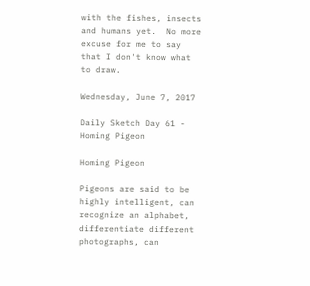with the fishes, insects and humans yet.  No more excuse for me to say that I don't know what to draw.

Wednesday, June 7, 2017

Daily Sketch Day 61 - Homing Pigeon

Homing Pigeon

Pigeons are said to be highly intelligent, can recognize an alphabet, differentiate different photographs, can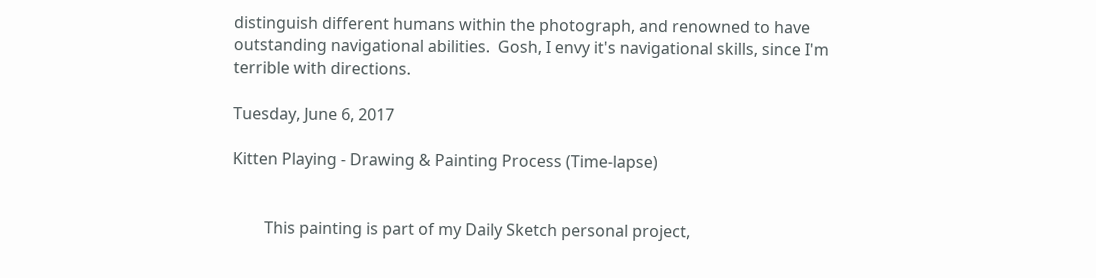distinguish different humans within the photograph, and renowned to have outstanding navigational abilities.  Gosh, I envy it's navigational skills, since I'm terrible with directions.

Tuesday, June 6, 2017

Kitten Playing - Drawing & Painting Process (Time-lapse)


        This painting is part of my Daily Sketch personal project,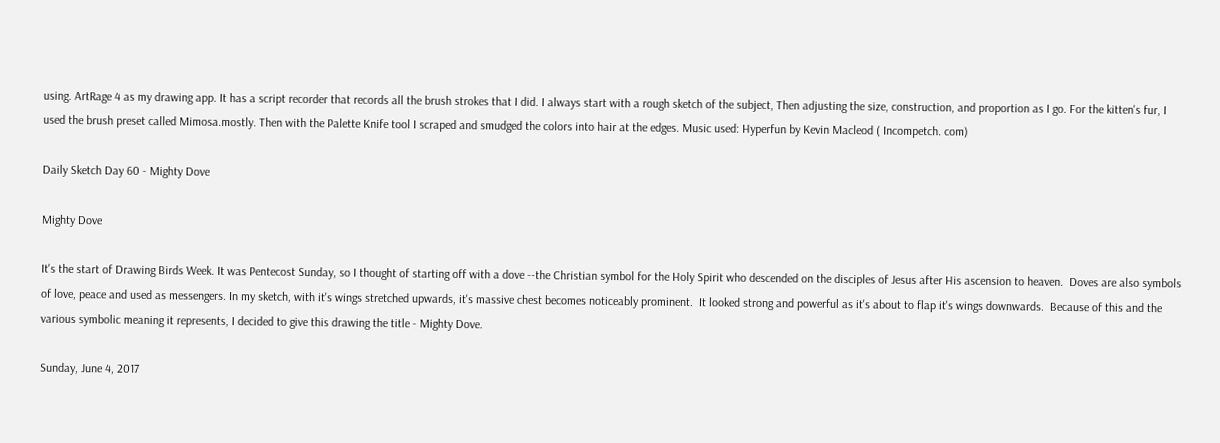using. ArtRage 4 as my drawing app. It has a script recorder that records all the brush strokes that I did. I always start with a rough sketch of the subject, Then adjusting the size, construction, and proportion as I go. For the kitten's fur, I used the brush preset called Mimosa.mostly. Then with the Palette Knife tool I scraped and smudged the colors into hair at the edges. Music used: Hyperfun by Kevin Macleod ( Incompetch. com)

Daily Sketch Day 60 - Mighty Dove

Mighty Dove

It's the start of Drawing Birds Week. It was Pentecost Sunday, so I thought of starting off with a dove --the Christian symbol for the Holy Spirit who descended on the disciples of Jesus after His ascension to heaven.  Doves are also symbols of love, peace and used as messengers. In my sketch, with it's wings stretched upwards, it's massive chest becomes noticeably prominent.  It looked strong and powerful as it's about to flap it's wings downwards.  Because of this and the various symbolic meaning it represents, I decided to give this drawing the title - Mighty Dove.

Sunday, June 4, 2017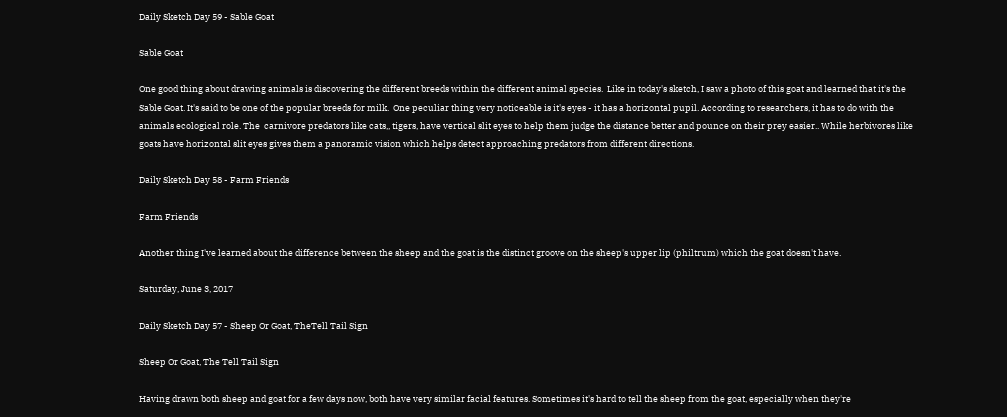Daily Sketch Day 59 - Sable Goat

Sable Goat

One good thing about drawing animals is discovering the different breeds within the different animal species.  Like in today's sketch, I saw a photo of this goat and learned that it's the Sable Goat. It's said to be one of the popular breeds for milk.  One peculiar thing very noticeable is it's eyes - it has a horizontal pupil. According to researchers, it has to do with the animals ecological role. The  carnivore predators like cats,, tigers, have vertical slit eyes to help them judge the distance better and pounce on their prey easier.. While herbivores like goats have horizontal slit eyes gives them a panoramic vision which helps detect approaching predators from different directions.

Daily Sketch Day 58 - Farm Friends

Farm Friends

Another thing I've learned about the difference between the sheep and the goat is the distinct groove on the sheep's upper lip (philtrum) which the goat doesn't have.

Saturday, June 3, 2017

Daily Sketch Day 57 - Sheep Or Goat, TheTell Tail Sign

Sheep Or Goat, The Tell Tail Sign

Having drawn both sheep and goat for a few days now, both have very similar facial features. Sometimes it's hard to tell the sheep from the goat, especially when they're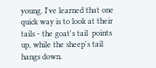young. I've learned that one quick way is to look at their tails - the goat's tail  points up, while the sheep's tail hangs down.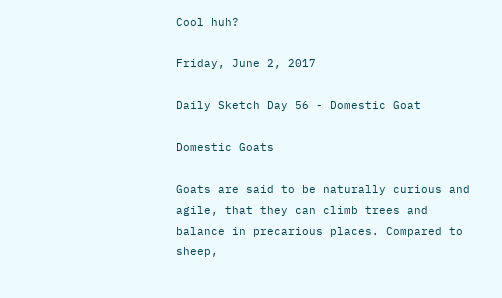Cool huh?

Friday, June 2, 2017

Daily Sketch Day 56 - Domestic Goat

Domestic Goats

Goats are said to be naturally curious and agile, that they can climb trees and balance in precarious places. Compared to sheep,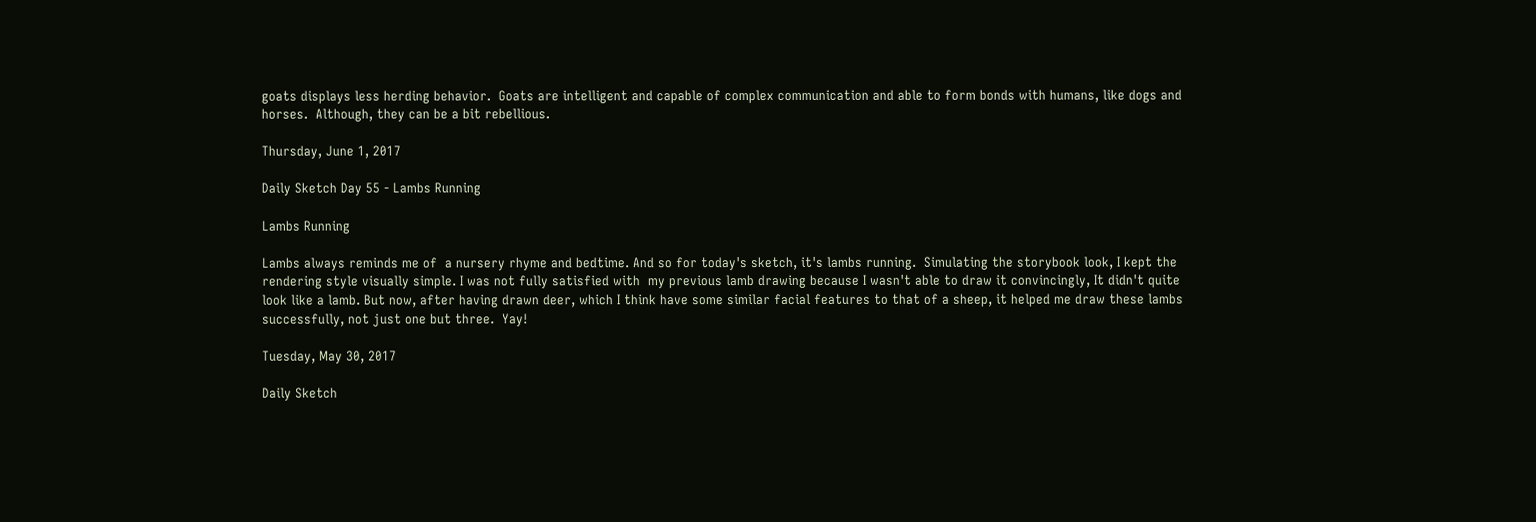goats displays less herding behavior.  Goats are intelligent and capable of complex communication and able to form bonds with humans, like dogs and horses.  Although, they can be a bit rebellious.

Thursday, June 1, 2017

Daily Sketch Day 55 - Lambs Running

Lambs Running

Lambs always reminds me of  a nursery rhyme and bedtime. And so for today's sketch, it's lambs running.  Simulating the storybook look, I kept the rendering style visually simple. I was not fully satisfied with  my previous lamb drawing because I wasn't able to draw it convincingly, It didn't quite look like a lamb. But now, after having drawn deer, which I think have some similar facial features to that of a sheep, it helped me draw these lambs successfully, not just one but three.  Yay!

Tuesday, May 30, 2017

Daily Sketch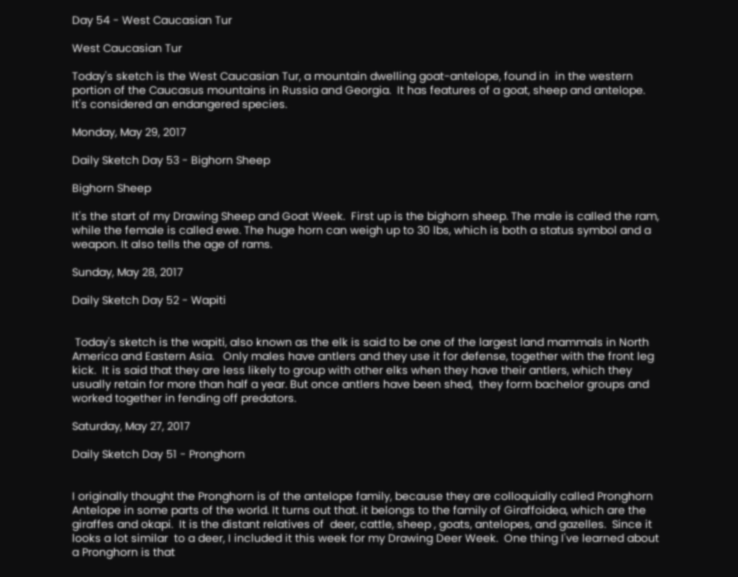Day 54 - West Caucasian Tur

West Caucasian Tur

Today's sketch is the West Caucasian Tur, a mountain dwelling goat-antelope, found in  in the western portion of the Caucasus mountains in Russia and Georgia.  It has features of a goat, sheep and antelope.  It's considered an endangered species.

Monday, May 29, 2017

Daily Sketch Day 53 - Bighorn Sheep

Bighorn Sheep

It's the start of my Drawing Sheep and Goat Week.  First up is the bighorn sheep. The male is called the ram, while the female is called ewe. The huge horn can weigh up to 30 lbs, which is both a status symbol and a weapon. It also tells the age of rams.

Sunday, May 28, 2017

Daily Sketch Day 52 - Wapiti


 Today's sketch is the wapiti, also known as the elk is said to be one of the largest land mammals in North America and Eastern Asia.   Only males have antlers and they use it for defense, together with the front leg kick.  It is said that they are less likely to group with other elks when they have their antlers, which they usually retain for more than half a year. But once antlers have been shed,  they form bachelor groups and worked together in fending off predators.

Saturday, May 27, 2017

Daily Sketch Day 51 - Pronghorn


I originally thought the Pronghorn is of the antelope family, because they are colloquially called Pronghorn Antelope in some parts of the world. It turns out that. it belongs to the family of Giraffoidea, which are the giraffes and okapi.  It is the distant relatives of  deer, cattle, sheep , goats, antelopes, and gazelles.  Since it looks a lot similar  to a deer, I included it this week for my Drawing Deer Week.  One thing I've learned about a Pronghorn is that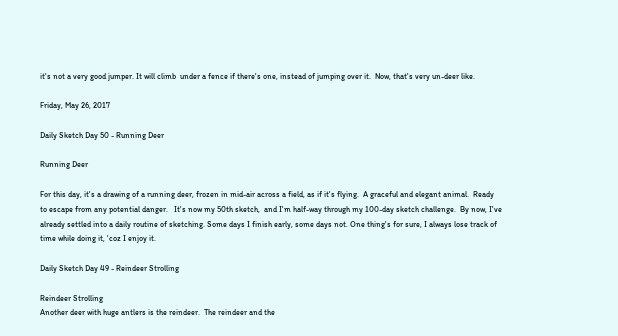it's not a very good jumper. It will climb  under a fence if there's one, instead of jumping over it.  Now, that's very un-deer like.

Friday, May 26, 2017

Daily Sketch Day 50 - Running Deer

Running Deer

For this day, it's a drawing of a running deer, frozen in mid-air across a field, as if it's flying.  A graceful and elegant animal.  Ready to escape from any potential danger.   It's now my 50th sketch,  and I'm half-way through my 100-day sketch challenge.  By now, I've already settled into a daily routine of sketching. Some days I finish early, some days not. One thing's for sure, I always lose track of time while doing it, 'coz I enjoy it.

Daily Sketch Day 49 - Reindeer Strolling

Reindeer Strolling
Another deer with huge antlers is the reindeer.  The reindeer and the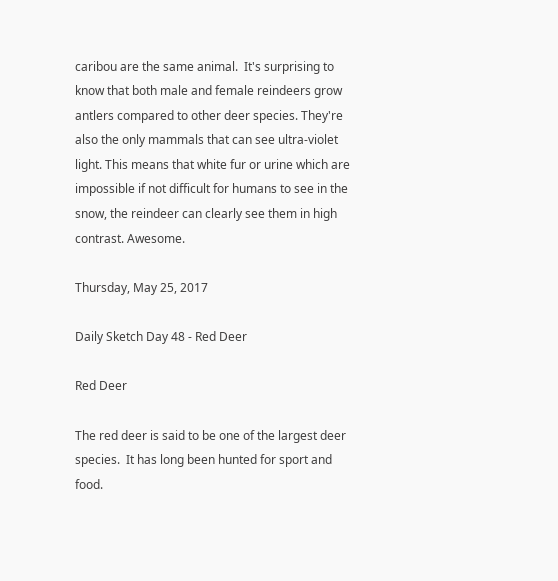caribou are the same animal.  It's surprising to know that both male and female reindeers grow antlers compared to other deer species. They're also the only mammals that can see ultra-violet light. This means that white fur or urine which are impossible if not difficult for humans to see in the snow, the reindeer can clearly see them in high contrast. Awesome.

Thursday, May 25, 2017

Daily Sketch Day 48 - Red Deer

Red Deer

The red deer is said to be one of the largest deer species.  It has long been hunted for sport and food.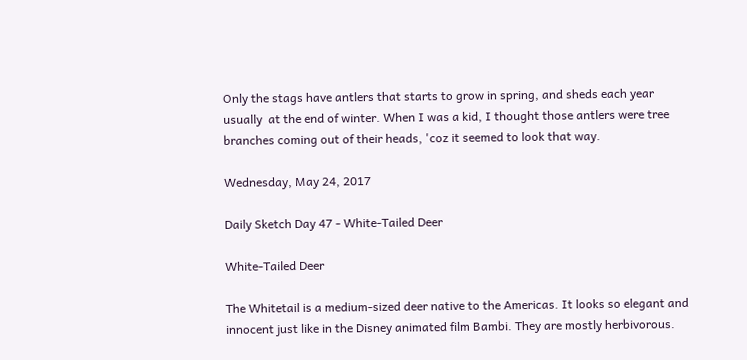Only the stags have antlers that starts to grow in spring, and sheds each year usually  at the end of winter. When I was a kid, I thought those antlers were tree branches coming out of their heads, 'coz it seemed to look that way.

Wednesday, May 24, 2017

Daily Sketch Day 47 - White-Tailed Deer

White-Tailed Deer

The Whitetail is a medium-sized deer native to the Americas. It looks so elegant and innocent just like in the Disney animated film Bambi. They are mostly herbivorous.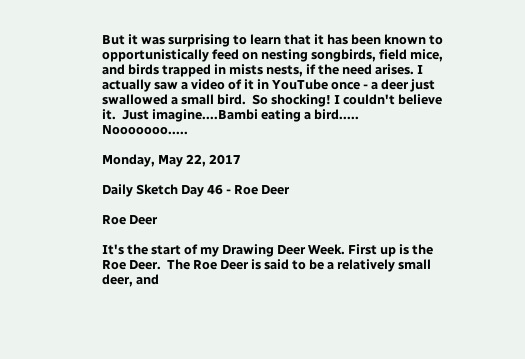But it was surprising to learn that it has been known to opportunistically feed on nesting songbirds, field mice, and birds trapped in mists nests, if the need arises. I actually saw a video of it in YouTube once - a deer just swallowed a small bird.  So shocking! I couldn't believe it.  Just imagine....Bambi eating a bird..... Nooooooo.....

Monday, May 22, 2017

Daily Sketch Day 46 - Roe Deer

Roe Deer

It's the start of my Drawing Deer Week. First up is the Roe Deer.  The Roe Deer is said to be a relatively small deer, and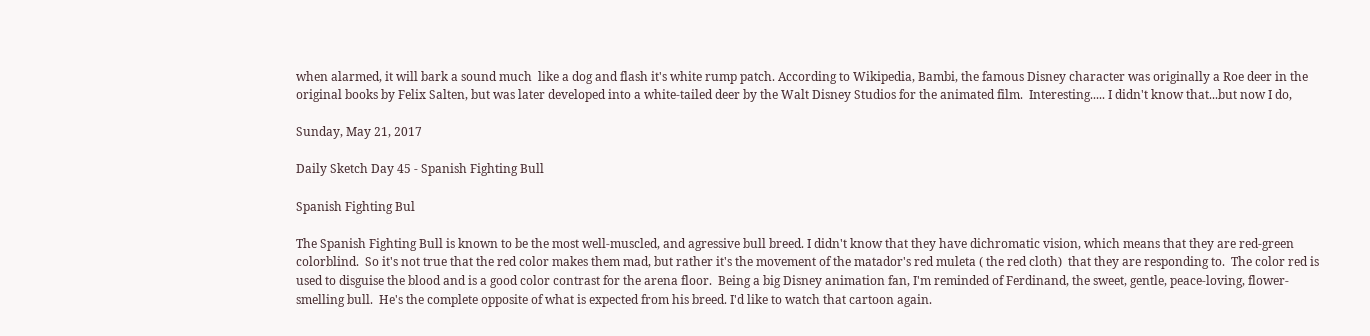when alarmed, it will bark a sound much  like a dog and flash it's white rump patch. According to Wikipedia, Bambi, the famous Disney character was originally a Roe deer in the original books by Felix Salten, but was later developed into a white-tailed deer by the Walt Disney Studios for the animated film.  Interesting..... I didn't know that...but now I do,

Sunday, May 21, 2017

Daily Sketch Day 45 - Spanish Fighting Bull

Spanish Fighting Bul

The Spanish Fighting Bull is known to be the most well-muscled, and agressive bull breed. I didn't know that they have dichromatic vision, which means that they are red-green colorblind.  So it's not true that the red color makes them mad, but rather it's the movement of the matador's red muleta ( the red cloth)  that they are responding to.  The color red is used to disguise the blood and is a good color contrast for the arena floor.  Being a big Disney animation fan, I'm reminded of Ferdinand, the sweet, gentle, peace-loving, flower-smelling bull.  He's the complete opposite of what is expected from his breed. I'd like to watch that cartoon again.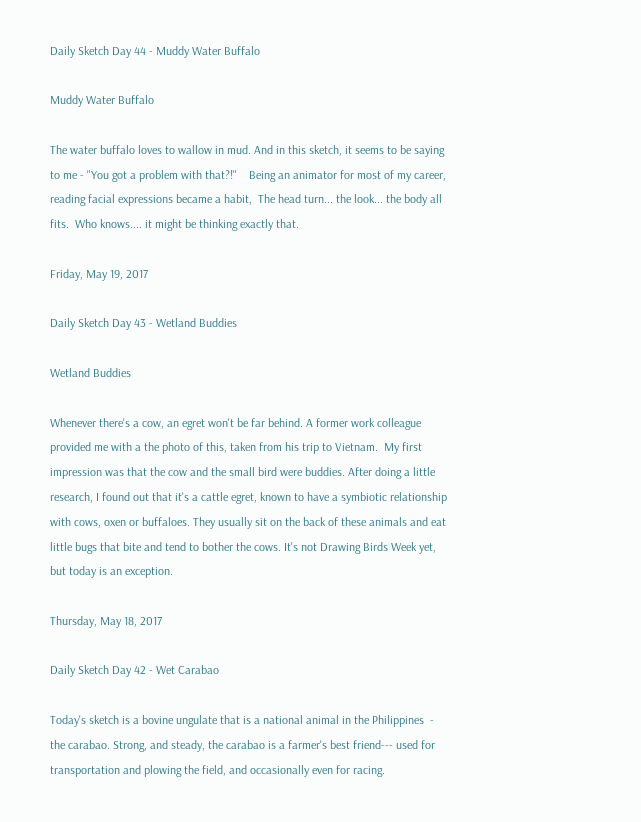Daily Sketch Day 44 - Muddy Water Buffalo

Muddy Water Buffalo

The water buffalo loves to wallow in mud. And in this sketch, it seems to be saying to me - "You got a problem with that?!"    Being an animator for most of my career, reading facial expressions became a habit,  The head turn... the look... the body all fits.  Who knows.... it might be thinking exactly that.

Friday, May 19, 2017

Daily Sketch Day 43 - Wetland Buddies

Wetland Buddies

Whenever there's a cow, an egret won't be far behind. A former work colleague provided me with a the photo of this, taken from his trip to Vietnam.  My first impression was that the cow and the small bird were buddies. After doing a little research, I found out that it's a cattle egret, known to have a symbiotic relationship with cows, oxen or buffaloes. They usually sit on the back of these animals and eat little bugs that bite and tend to bother the cows. It's not Drawing Birds Week yet, but today is an exception.

Thursday, May 18, 2017

Daily Sketch Day 42 - Wet Carabao

Today's sketch is a bovine ungulate that is a national animal in the Philippines  - the carabao. Strong, and steady, the carabao is a farmer's best friend--- used for transportation and plowing the field, and occasionally even for racing.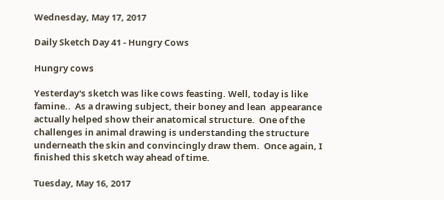Wednesday, May 17, 2017

Daily Sketch Day 41 - Hungry Cows

Hungry cows

Yesterday's sketch was like cows feasting. Well, today is like famine..  As a drawing subject, their boney and lean  appearance actually helped show their anatomical structure.  One of the challenges in animal drawing is understanding the structure underneath the skin and convincingly draw them.  Once again, I finished this sketch way ahead of time.

Tuesday, May 16, 2017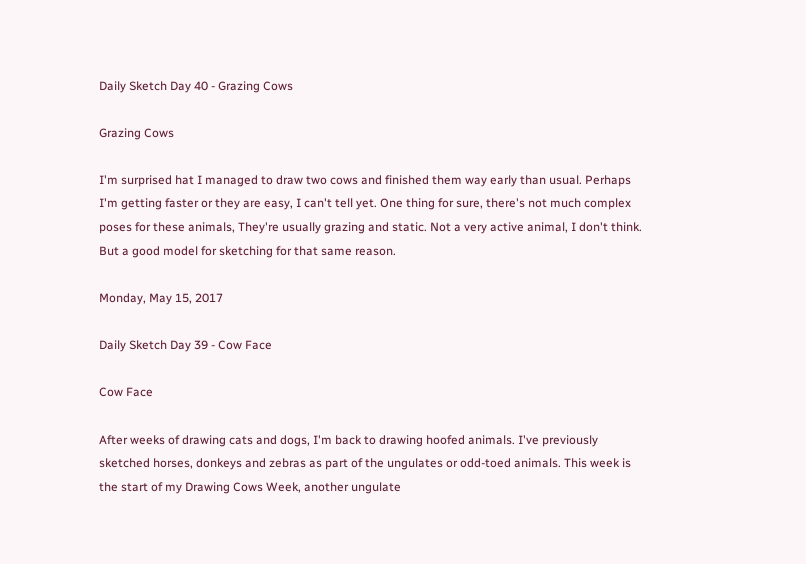Daily Sketch Day 40 - Grazing Cows

Grazing Cows

I'm surprised hat I managed to draw two cows and finished them way early than usual. Perhaps I'm getting faster or they are easy, I can't tell yet. One thing for sure, there's not much complex poses for these animals, They're usually grazing and static. Not a very active animal, I don't think.  But a good model for sketching for that same reason.

Monday, May 15, 2017

Daily Sketch Day 39 - Cow Face

Cow Face

After weeks of drawing cats and dogs, I'm back to drawing hoofed animals. I've previously sketched horses, donkeys and zebras as part of the ungulates or odd-toed animals. This week is the start of my Drawing Cows Week, another ungulate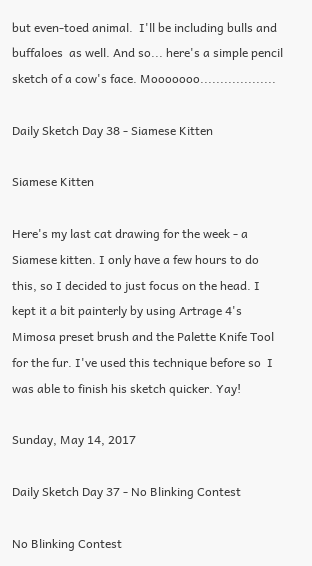but even-toed animal.  I'll be including bulls and buffaloes  as well. And so... here's a simple pencil sketch of a cow's face. Mooooooo...................

Daily Sketch Day 38 - Siamese Kitten

Siamese Kitten

Here's my last cat drawing for the week - a Siamese kitten. I only have a few hours to do this, so I decided to just focus on the head. I kept it a bit painterly by using Artrage 4's Mimosa preset brush and the Palette Knife Tool for the fur. I've used this technique before so  I was able to finish his sketch quicker. Yay!

Sunday, May 14, 2017

Daily Sketch Day 37 - No Blinking Contest

No Blinking Contest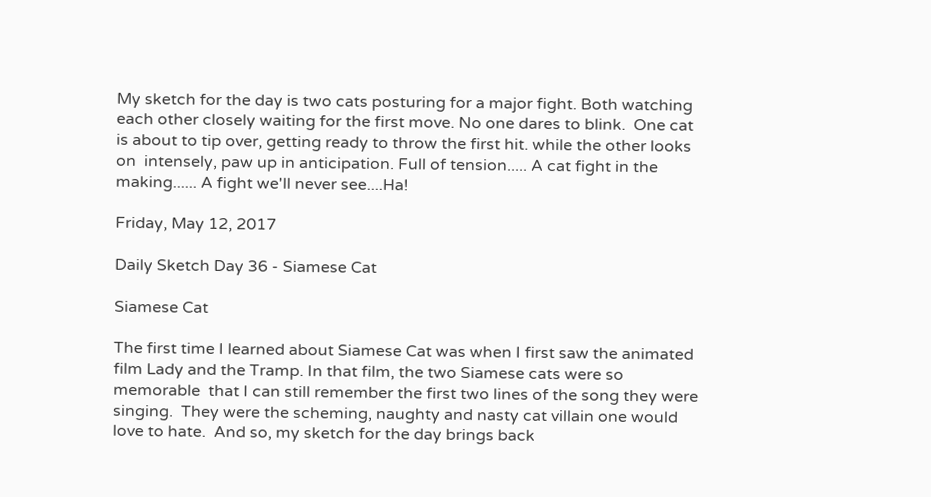My sketch for the day is two cats posturing for a major fight. Both watching each other closely waiting for the first move. No one dares to blink.  One cat is about to tip over, getting ready to throw the first hit. while the other looks on  intensely, paw up in anticipation. Full of tension..... A cat fight in the making...... A fight we'll never see....Ha!

Friday, May 12, 2017

Daily Sketch Day 36 - Siamese Cat

Siamese Cat

The first time I learned about Siamese Cat was when I first saw the animated film Lady and the Tramp. In that film, the two Siamese cats were so memorable  that I can still remember the first two lines of the song they were singing.  They were the scheming, naughty and nasty cat villain one would love to hate.  And so, my sketch for the day brings back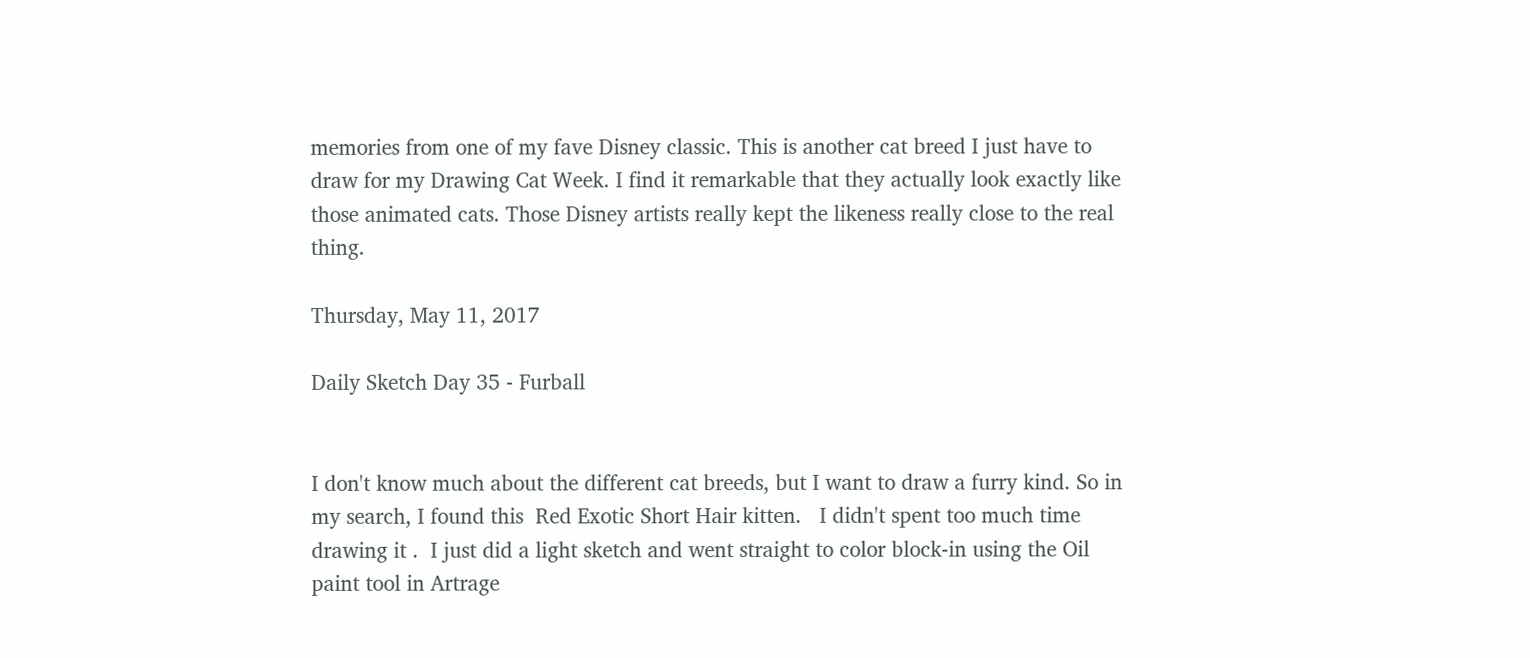memories from one of my fave Disney classic. This is another cat breed I just have to draw for my Drawing Cat Week. I find it remarkable that they actually look exactly like those animated cats. Those Disney artists really kept the likeness really close to the real thing.

Thursday, May 11, 2017

Daily Sketch Day 35 - Furball


I don't know much about the different cat breeds, but I want to draw a furry kind. So in my search, I found this  Red Exotic Short Hair kitten.   I didn't spent too much time drawing it .  I just did a light sketch and went straight to color block-in using the Oil paint tool in Artrage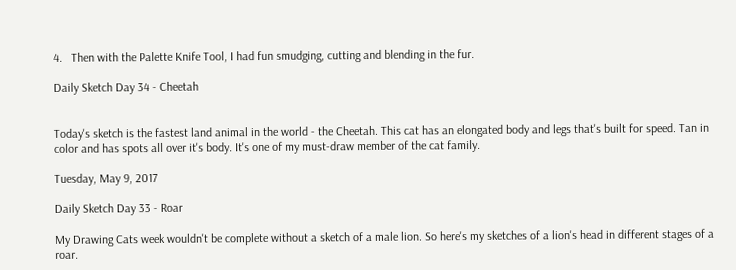4.   Then with the Palette Knife Tool, I had fun smudging, cutting and blending in the fur.

Daily Sketch Day 34 - Cheetah


Today's sketch is the fastest land animal in the world - the Cheetah. This cat has an elongated body and legs that's built for speed. Tan in color and has spots all over it's body. It's one of my must-draw member of the cat family.

Tuesday, May 9, 2017

Daily Sketch Day 33 - Roar

My Drawing Cats week wouldn't be complete without a sketch of a male lion. So here's my sketches of a lion's head in different stages of a roar.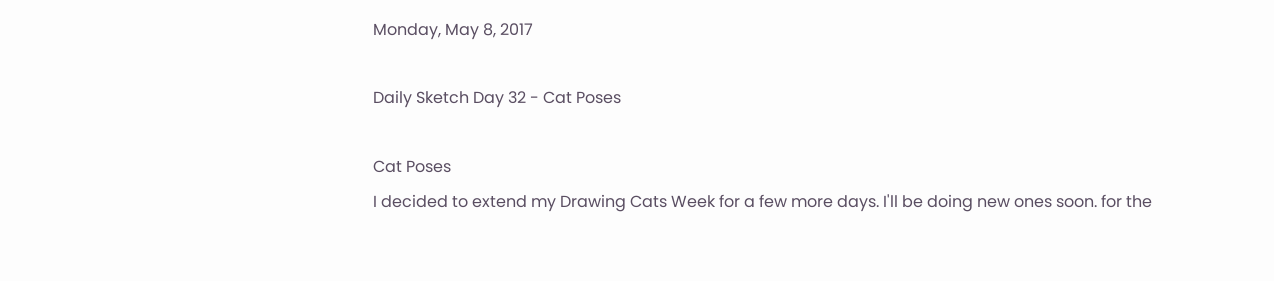Monday, May 8, 2017

Daily Sketch Day 32 - Cat Poses

Cat Poses
I decided to extend my Drawing Cats Week for a few more days. I'll be doing new ones soon. for the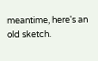meantime, here's an old sketch.